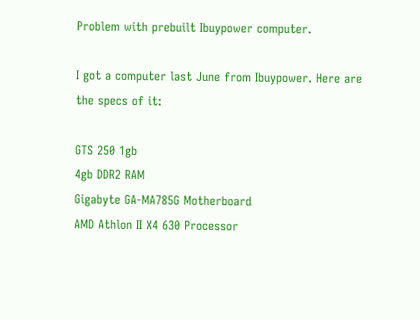Problem with prebuilt Ibuypower computer.

I got a computer last June from Ibuypower. Here are the specs of it:

GTS 250 1gb
4gb DDR2 RAM
Gigabyte GA-MA785G Motherboard
AMD Athlon II X4 630 Processor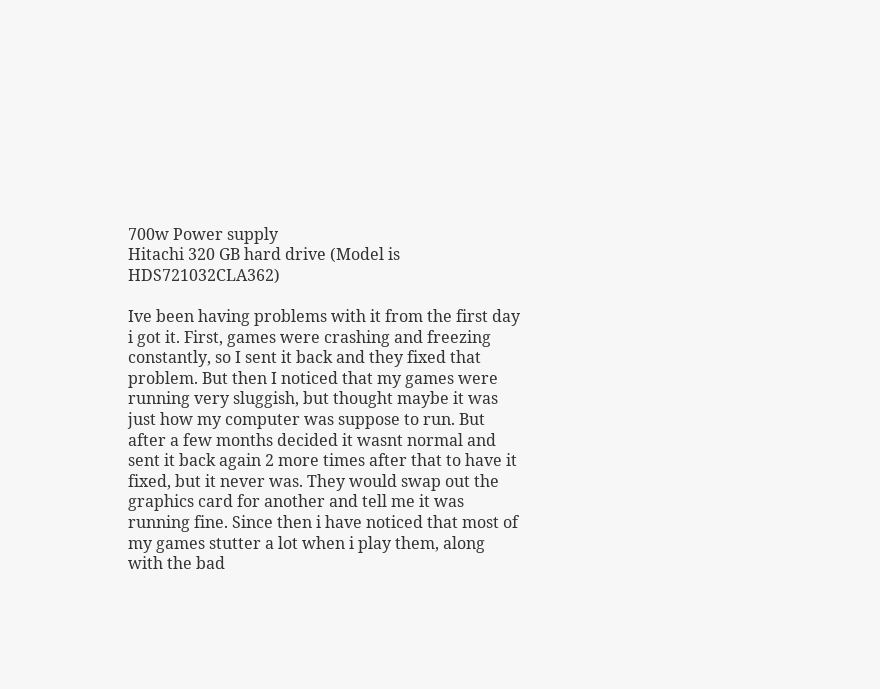700w Power supply
Hitachi 320 GB hard drive (Model is HDS721032CLA362)

Ive been having problems with it from the first day i got it. First, games were crashing and freezing constantly, so I sent it back and they fixed that problem. But then I noticed that my games were running very sluggish, but thought maybe it was just how my computer was suppose to run. But after a few months decided it wasnt normal and sent it back again 2 more times after that to have it fixed, but it never was. They would swap out the graphics card for another and tell me it was running fine. Since then i have noticed that most of my games stutter a lot when i play them, along with the bad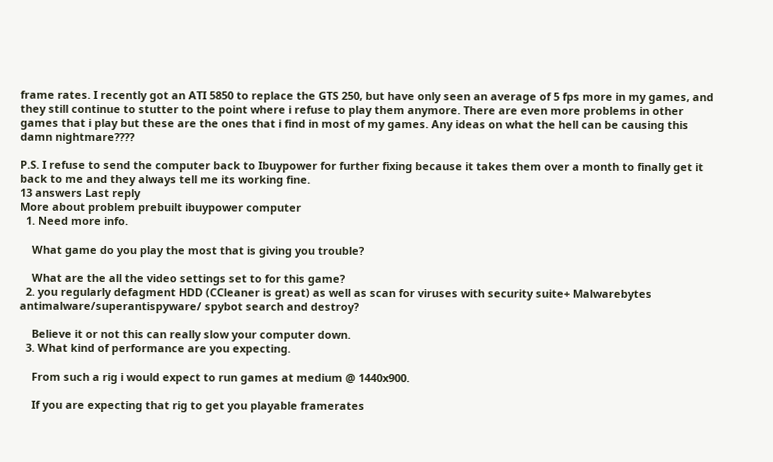frame rates. I recently got an ATI 5850 to replace the GTS 250, but have only seen an average of 5 fps more in my games, and they still continue to stutter to the point where i refuse to play them anymore. There are even more problems in other games that i play but these are the ones that i find in most of my games. Any ideas on what the hell can be causing this damn nightmare????

P.S. I refuse to send the computer back to Ibuypower for further fixing because it takes them over a month to finally get it back to me and they always tell me its working fine.
13 answers Last reply
More about problem prebuilt ibuypower computer
  1. Need more info.

    What game do you play the most that is giving you trouble?

    What are the all the video settings set to for this game?
  2. you regularly defagment HDD (CCleaner is great) as well as scan for viruses with security suite+ Malwarebytes antimalware/superantispyware/ spybot search and destroy?

    Believe it or not this can really slow your computer down.
  3. What kind of performance are you expecting.

    From such a rig i would expect to run games at medium @ 1440x900.

    If you are expecting that rig to get you playable framerates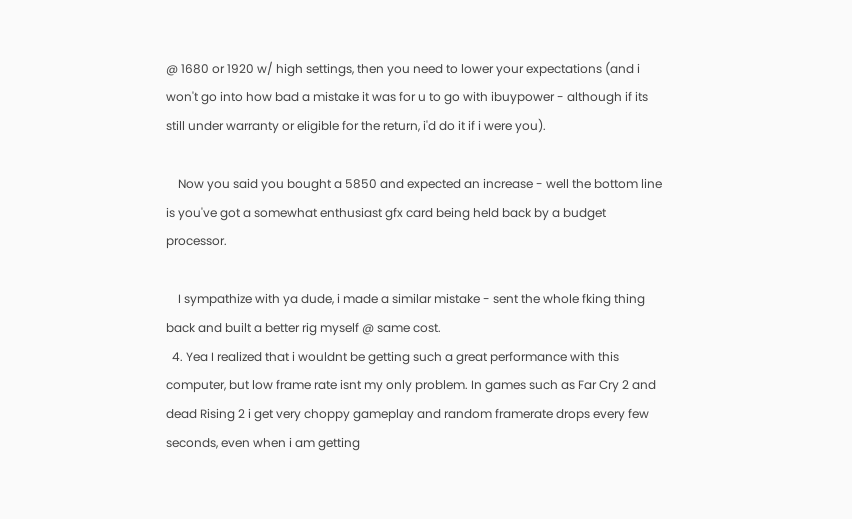@ 1680 or 1920 w/ high settings, then you need to lower your expectations (and i won't go into how bad a mistake it was for u to go with ibuypower - although if its still under warranty or eligible for the return, i'd do it if i were you).

    Now you said you bought a 5850 and expected an increase - well the bottom line is you've got a somewhat enthusiast gfx card being held back by a budget processor.

    I sympathize with ya dude, i made a similar mistake - sent the whole fking thing back and built a better rig myself @ same cost.
  4. Yea I realized that i wouldnt be getting such a great performance with this computer, but low frame rate isnt my only problem. In games such as Far Cry 2 and dead Rising 2 i get very choppy gameplay and random framerate drops every few seconds, even when i am getting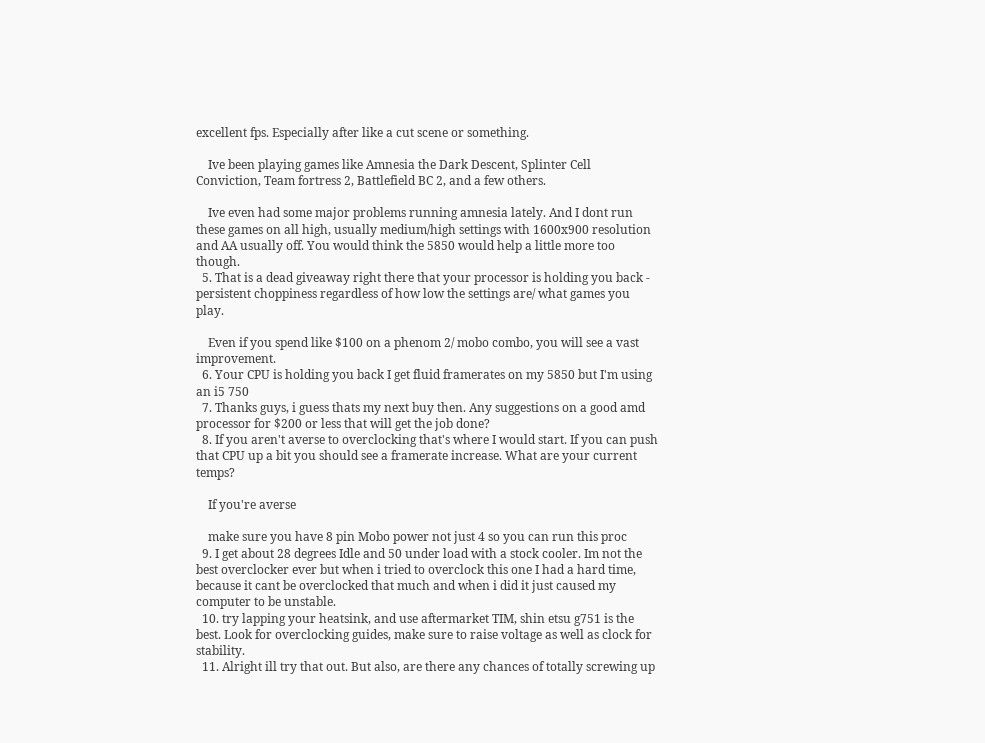excellent fps. Especially after like a cut scene or something.

    Ive been playing games like Amnesia the Dark Descent, Splinter Cell Conviction, Team fortress 2, Battlefield BC 2, and a few others.

    Ive even had some major problems running amnesia lately. And I dont run these games on all high, usually medium/high settings with 1600x900 resolution and AA usually off. You would think the 5850 would help a little more too though.
  5. That is a dead giveaway right there that your processor is holding you back - persistent choppiness regardless of how low the settings are/ what games you play.

    Even if you spend like $100 on a phenom 2/ mobo combo, you will see a vast improvement.
  6. Your CPU is holding you back I get fluid framerates on my 5850 but I'm using an i5 750
  7. Thanks guys, i guess thats my next buy then. Any suggestions on a good amd processor for $200 or less that will get the job done?
  8. If you aren't averse to overclocking that's where I would start. If you can push that CPU up a bit you should see a framerate increase. What are your current temps?

    If you're averse

    make sure you have 8 pin Mobo power not just 4 so you can run this proc
  9. I get about 28 degrees Idle and 50 under load with a stock cooler. Im not the best overclocker ever but when i tried to overclock this one I had a hard time, because it cant be overclocked that much and when i did it just caused my computer to be unstable.
  10. try lapping your heatsink, and use aftermarket TIM, shin etsu g751 is the best. Look for overclocking guides, make sure to raise voltage as well as clock for stability.
  11. Alright ill try that out. But also, are there any chances of totally screwing up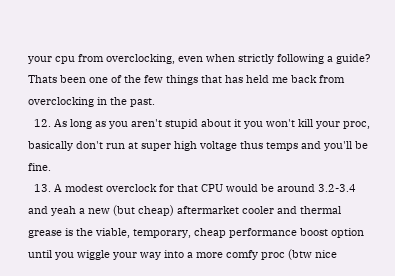your cpu from overclocking, even when strictly following a guide? Thats been one of the few things that has held me back from overclocking in the past.
  12. As long as you aren't stupid about it you won't kill your proc, basically don't run at super high voltage thus temps and you'll be fine.
  13. A modest overclock for that CPU would be around 3.2-3.4 and yeah a new (but cheap) aftermarket cooler and thermal grease is the viable, temporary, cheap performance boost option until you wiggle your way into a more comfy proc (btw nice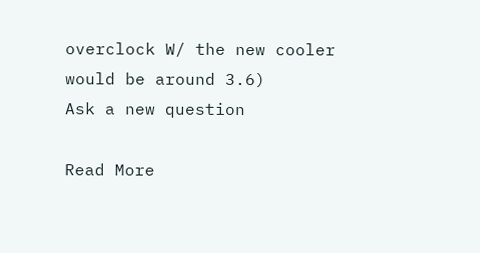overclock W/ the new cooler would be around 3.6)
Ask a new question

Read More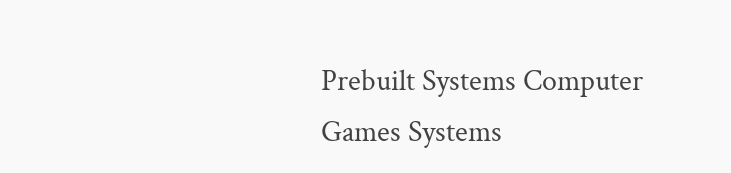Prebuilt Systems Computer Games Systems